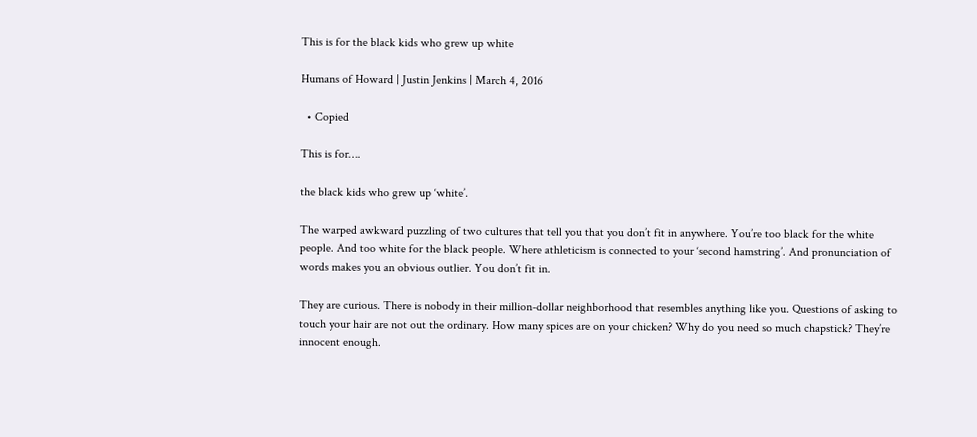This is for the black kids who grew up white

Humans of Howard | Justin Jenkins | March 4, 2016

  • Copied

This is for….

the black kids who grew up ‘white’.

The warped awkward puzzling of two cultures that tell you that you don’t fit in anywhere. You’re too black for the white people. And too white for the black people. Where athleticism is connected to your ‘second hamstring’. And pronunciation of words makes you an obvious outlier. You don’t fit in.

They are curious. There is nobody in their million-dollar neighborhood that resembles anything like you. Questions of asking to touch your hair are not out the ordinary. How many spices are on your chicken? Why do you need so much chapstick? They’re innocent enough.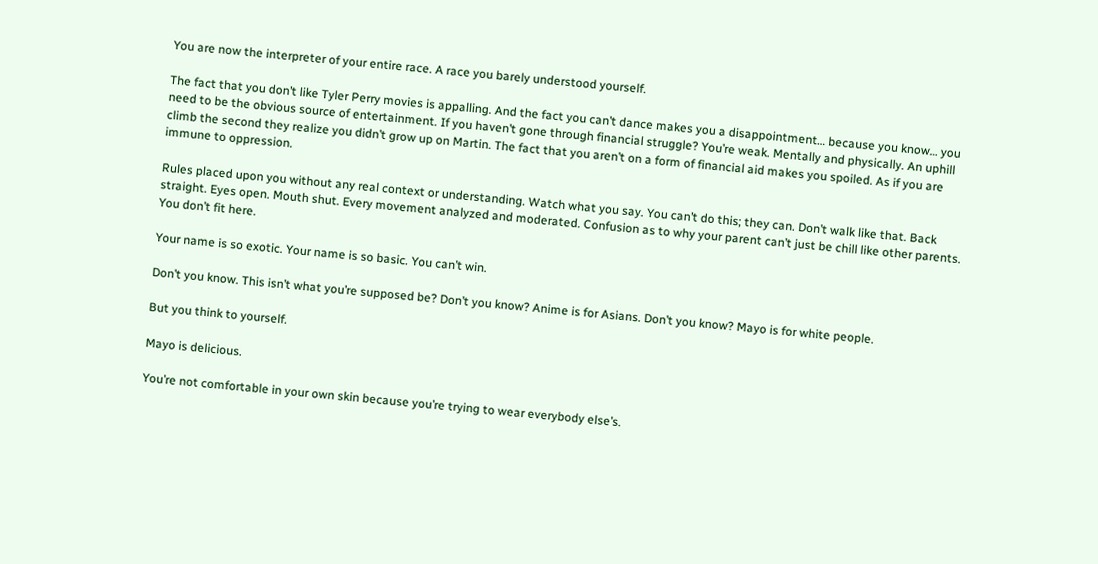You are now the interpreter of your entire race. A race you barely understood yourself.

The fact that you don’t like Tyler Perry movies is appalling. And the fact you can’t dance makes you a disappointment… because you know… you need to be the obvious source of entertainment. If you haven’t gone through financial struggle? You’re weak. Mentally and physically. An uphill climb the second they realize you didn’t grow up on Martin. The fact that you aren’t on a form of financial aid makes you spoiled. As if you are immune to oppression.

Rules placed upon you without any real context or understanding. Watch what you say. You can’t do this; they can. Don’t walk like that. Back straight. Eyes open. Mouth shut. Every movement analyzed and moderated. Confusion as to why your parent can’t just be chill like other parents. You don’t fit here.

Your name is so exotic. Your name is so basic. You can’t win.

Don’t you know. This isn’t what you’re supposed be? Don’t you know? Anime is for Asians. Don’t you know? Mayo is for white people.

But you think to yourself.

Mayo is delicious.

You’re not comfortable in your own skin because you’re trying to wear everybody else’s.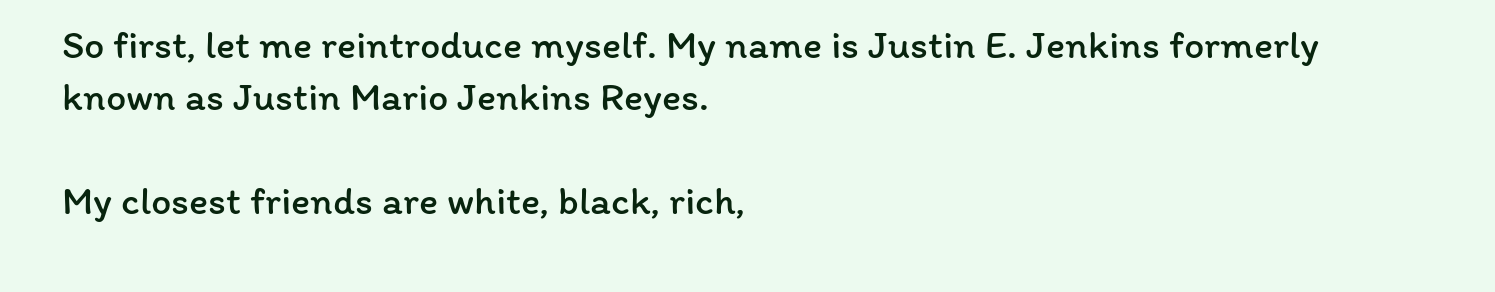So first, let me reintroduce myself. My name is Justin E. Jenkins formerly known as Justin Mario Jenkins Reyes.

My closest friends are white, black, rich,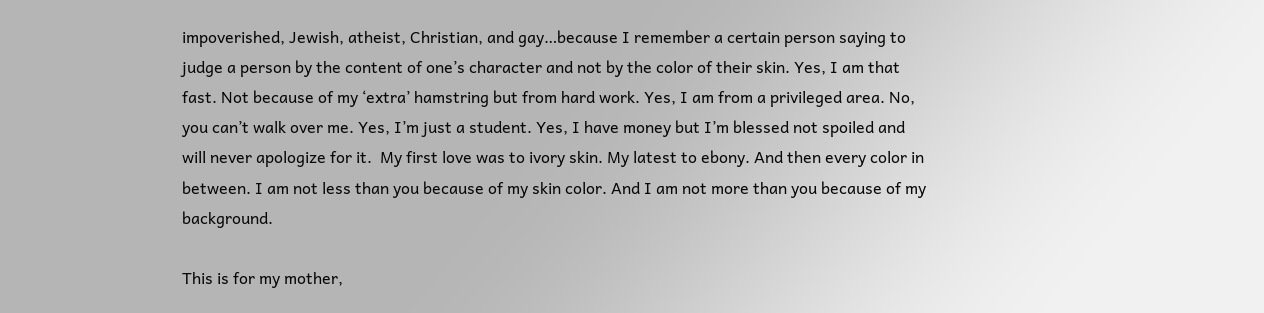impoverished, Jewish, atheist, Christian, and gay…because I remember a certain person saying to judge a person by the content of one’s character and not by the color of their skin. Yes, I am that fast. Not because of my ‘extra’ hamstring but from hard work. Yes, I am from a privileged area. No, you can’t walk over me. Yes, I’m just a student. Yes, I have money but I’m blessed not spoiled and will never apologize for it.  My first love was to ivory skin. My latest to ebony. And then every color in between. I am not less than you because of my skin color. And I am not more than you because of my background.

This is for my mother,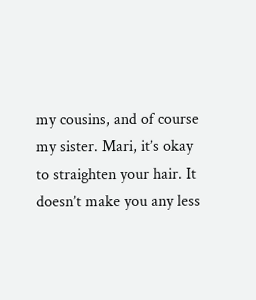my cousins, and of course my sister. Mari, it’s okay to straighten your hair. It doesn’t make you any less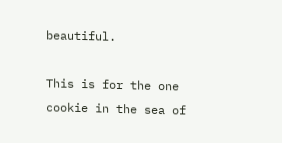beautiful.

This is for the one cookie in the sea of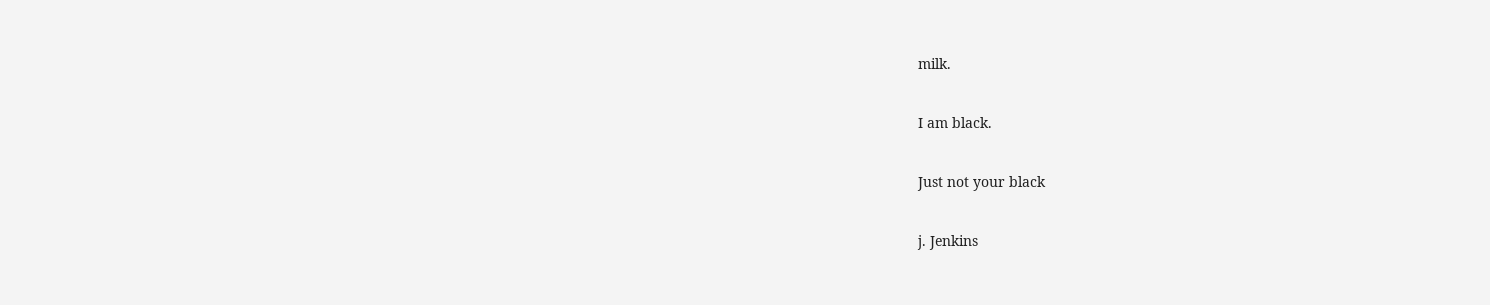milk.

I am black.

Just not your black

j. Jenkins